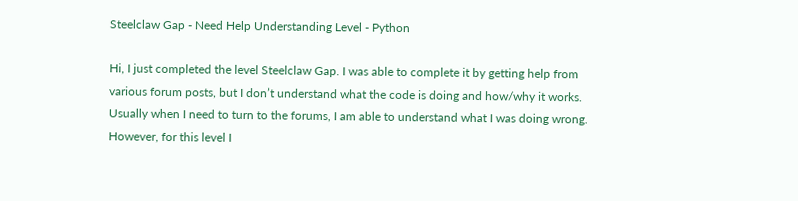Steelclaw Gap - Need Help Understanding Level - Python

Hi, I just completed the level Steelclaw Gap. I was able to complete it by getting help from various forum posts, but I don’t understand what the code is doing and how/why it works. Usually when I need to turn to the forums, I am able to understand what I was doing wrong. However, for this level I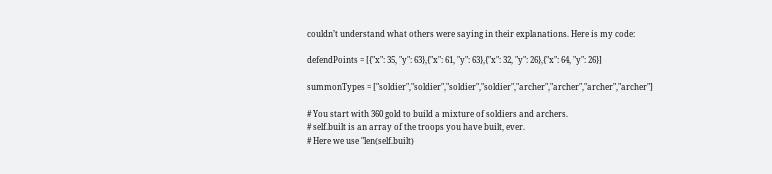couldn’t understand what others were saying in their explanations. Here is my code:

defendPoints = [{"x": 35, "y": 63},{"x": 61, "y": 63},{"x": 32, "y": 26},{"x": 64, "y": 26}]

summonTypes = ["soldier","soldier","soldier","soldier","archer","archer","archer","archer"]

# You start with 360 gold to build a mixture of soldiers and archers.
# self.built is an array of the troops you have built, ever.
# Here we use "len(self.built)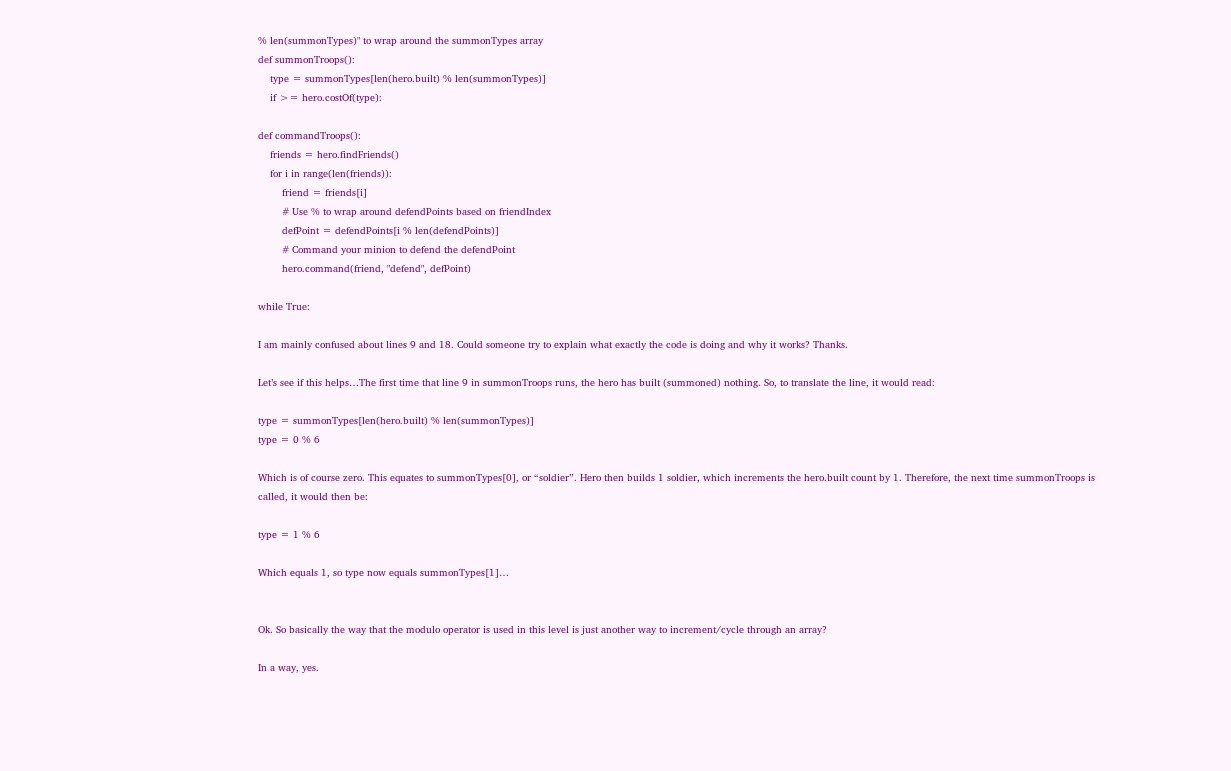% len(summonTypes)" to wrap around the summonTypes array
def summonTroops():
    type = summonTypes[len(hero.built) % len(summonTypes)]
    if >= hero.costOf(type):

def commandTroops():
    friends = hero.findFriends()
    for i in range(len(friends)):
        friend = friends[i]
        # Use % to wrap around defendPoints based on friendIndex
        defPoint = defendPoints[i % len(defendPoints)]
        # Command your minion to defend the defendPoint
        hero.command(friend, "defend", defPoint)

while True:

I am mainly confused about lines 9 and 18. Could someone try to explain what exactly the code is doing and why it works? Thanks.

Let’s see if this helps…The first time that line 9 in summonTroops runs, the hero has built (summoned) nothing. So, to translate the line, it would read:

type = summonTypes[len(hero.built) % len(summonTypes)]
type = 0 % 6

Which is of course zero. This equates to summonTypes[0], or “soldier”. Hero then builds 1 soldier, which increments the hero.built count by 1. Therefore, the next time summonTroops is called, it would then be:

type = 1 % 6

Which equals 1, so type now equals summonTypes[1]…


Ok. So basically the way that the modulo operator is used in this level is just another way to increment/cycle through an array?

In a way, yes.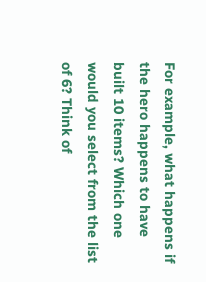For example, what happens if the hero happens to have built 10 items? Which one would you select from the list of 6? Think of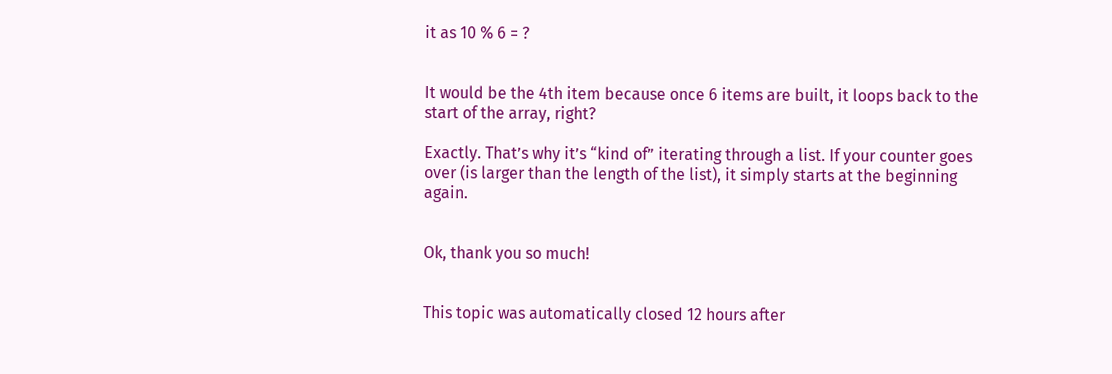it as 10 % 6 = ?


It would be the 4th item because once 6 items are built, it loops back to the start of the array, right?

Exactly. That’s why it’s “kind of” iterating through a list. If your counter goes over (is larger than the length of the list), it simply starts at the beginning again.


Ok, thank you so much!


This topic was automatically closed 12 hours after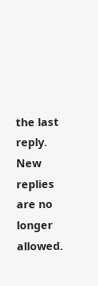the last reply. New replies are no longer allowed.